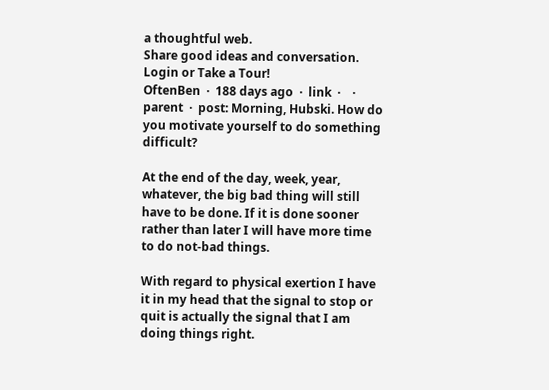a thoughtful web.
Share good ideas and conversation.   Login or Take a Tour!
OftenBen  ·  188 days ago  ·  link  ·    ·  parent  ·  post: Morning, Hubski. How do you motivate yourself to do something difficult?

At the end of the day, week, year, whatever, the big bad thing will still have to be done. If it is done sooner rather than later I will have more time to do not-bad things.

With regard to physical exertion I have it in my head that the signal to stop or quit is actually the signal that I am doing things right.